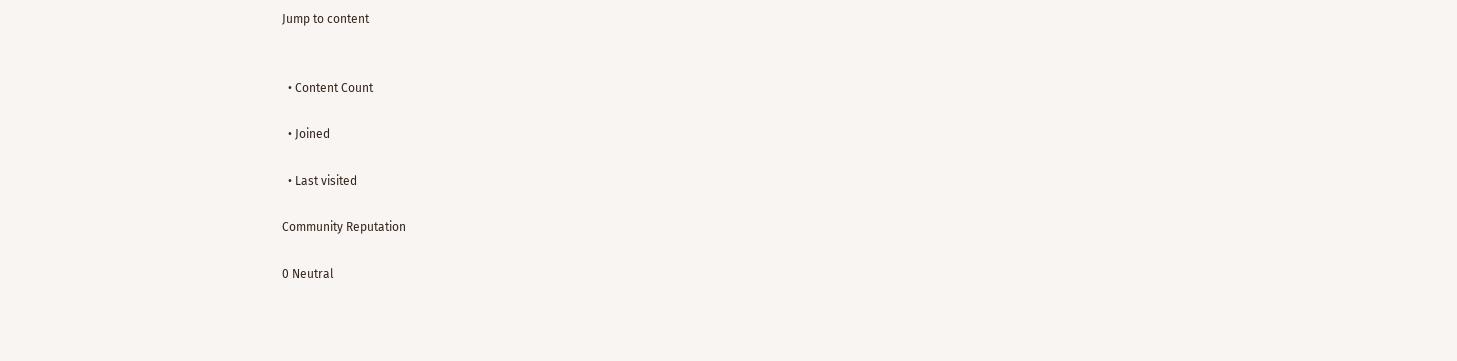Jump to content


  • Content Count

  • Joined

  • Last visited

Community Reputation

0 Neutral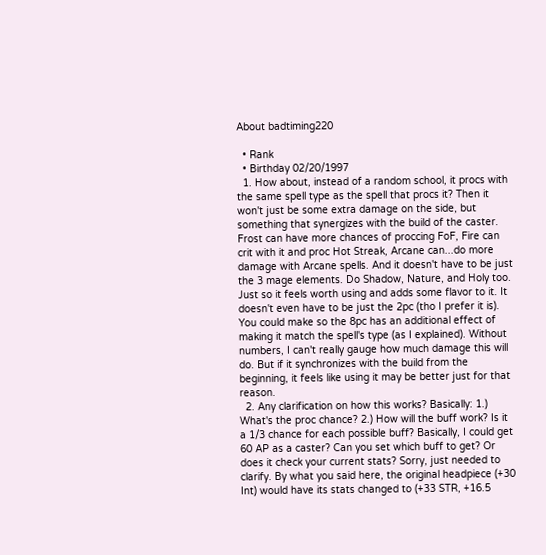About badtiming220

  • Rank
  • Birthday 02/20/1997
  1. How about, instead of a random school, it procs with the same spell type as the spell that procs it? Then it won't just be some extra damage on the side, but something that synergizes with the build of the caster. Frost can have more chances of proccing FoF, Fire can crit with it and proc Hot Streak, Arcane can...do more damage with Arcane spells. And it doesn't have to be just the 3 mage elements. Do Shadow, Nature, and Holy too. Just so it feels worth using and adds some flavor to it. It doesn't even have to be just the 2pc (tho I prefer it is). You could make so the 8pc has an additional effect of making it match the spell's type (as I explained). Without numbers, I can't really gauge how much damage this will do. But if it synchronizes with the build from the beginning, it feels like using it may be better just for that reason.
  2. Any clarification on how this works? Basically: 1.) What's the proc chance? 2.) How will the buff work? Is it a 1/3 chance for each possible buff? Basically, I could get 60 AP as a caster? Can you set which buff to get? Or does it check your current stats? Sorry, just needed to clarify. By what you said here, the original headpiece (+30 Int) would have its stats changed to (+33 STR, +16.5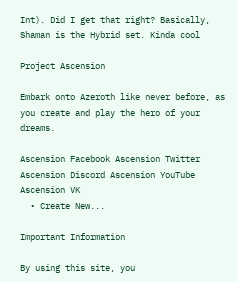Int). Did I get that right? Basically, Shaman is the Hybrid set. Kinda cool

Project Ascension

Embark onto Azeroth like never before, as you create and play the hero of your dreams.

Ascension Facebook Ascension Twitter Ascension Discord Ascension YouTube Ascension VK
  • Create New...

Important Information

By using this site, you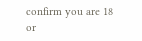confirm you are 18 or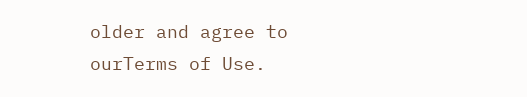older and agree to ourTerms of Use.